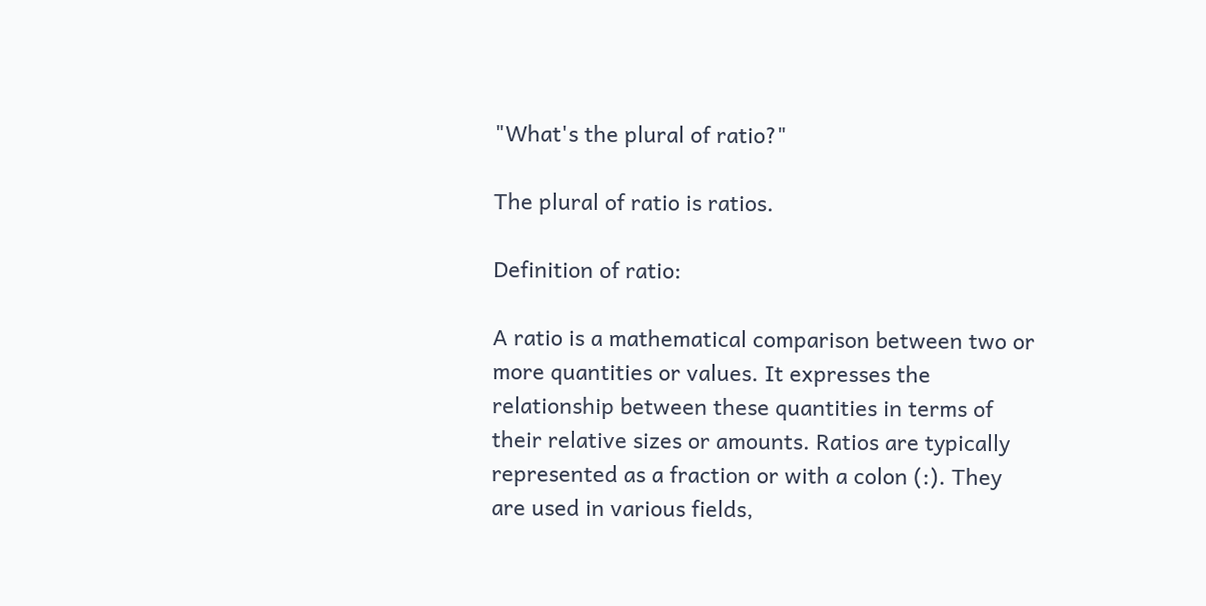"What's the plural of ratio?"

The plural of ratio is ratios.

Definition of ratio:

A ratio is a mathematical comparison between two or more quantities or values. It expresses the relationship between these quantities in terms of their relative sizes or amounts. Ratios are typically represented as a fraction or with a colon (:). They are used in various fields,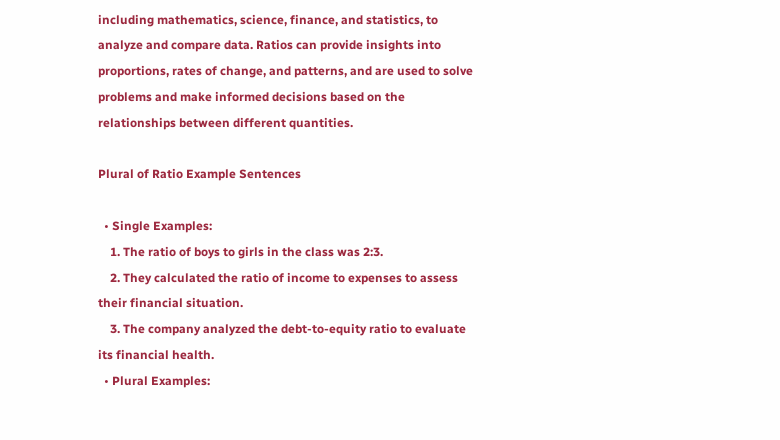including mathematics, science, finance, and statistics, to analyze and compare data. Ratios can provide insights into proportions, rates of change, and patterns, and are used to solve problems and make informed decisions based on the relationships between different quantities.

Plural of Ratio Example Sentences

  • Single Examples:
    1. The ratio of boys to girls in the class was 2:3.
    2. They calculated the ratio of income to expenses to assess their financial situation.
    3. The company analyzed the debt-to-equity ratio to evaluate its financial health.
  • Plural Examples: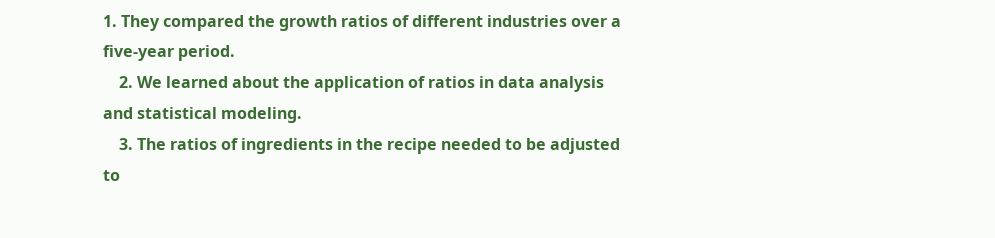1. They compared the growth ratios of different industries over a five-year period.
    2. We learned about the application of ratios in data analysis and statistical modeling.
    3. The ratios of ingredients in the recipe needed to be adjusted to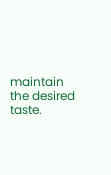maintain the desired taste.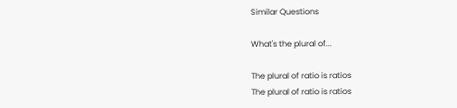Similar Questions

What's the plural of...

The plural of ratio is ratios
The plural of ratio is ratios